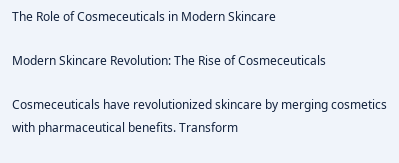The Role of Cosmeceuticals in Modern Skincare

Modern Skincare Revolution: The Rise of Cosmeceuticals

Cosmeceuticals have revolutionized skincare by merging cosmetics with pharmaceutical benefits. Transform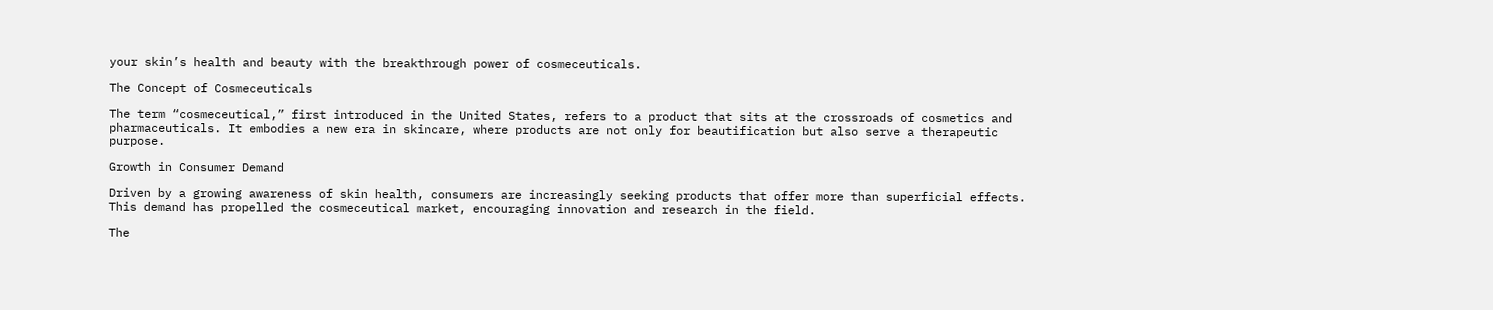your skin’s health and beauty with the breakthrough power of cosmeceuticals.

The Concept of Cosmeceuticals

The term “cosmeceutical,” first introduced in the United States, refers to a product that sits at the crossroads of cosmetics and pharmaceuticals. It embodies a new era in skincare, where products are not only for beautification but also serve a therapeutic purpose.

Growth in Consumer Demand

Driven by a growing awareness of skin health, consumers are increasingly seeking products that offer more than superficial effects. This demand has propelled the cosmeceutical market, encouraging innovation and research in the field.

The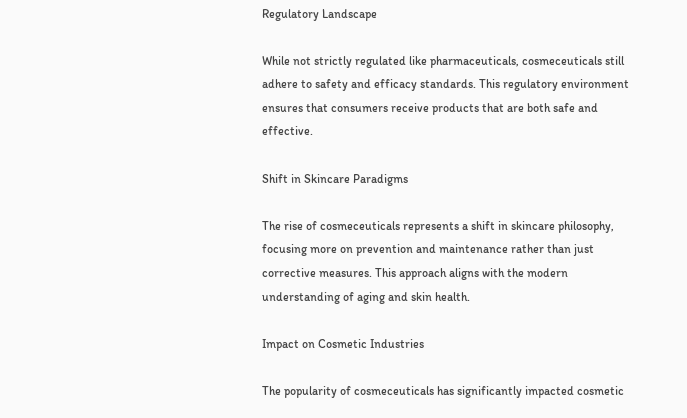Regulatory Landscape

While not strictly regulated like pharmaceuticals, cosmeceuticals still adhere to safety and efficacy standards. This regulatory environment ensures that consumers receive products that are both safe and effective.

Shift in Skincare Paradigms

The rise of cosmeceuticals represents a shift in skincare philosophy, focusing more on prevention and maintenance rather than just corrective measures. This approach aligns with the modern understanding of aging and skin health.

Impact on Cosmetic Industries

The popularity of cosmeceuticals has significantly impacted cosmetic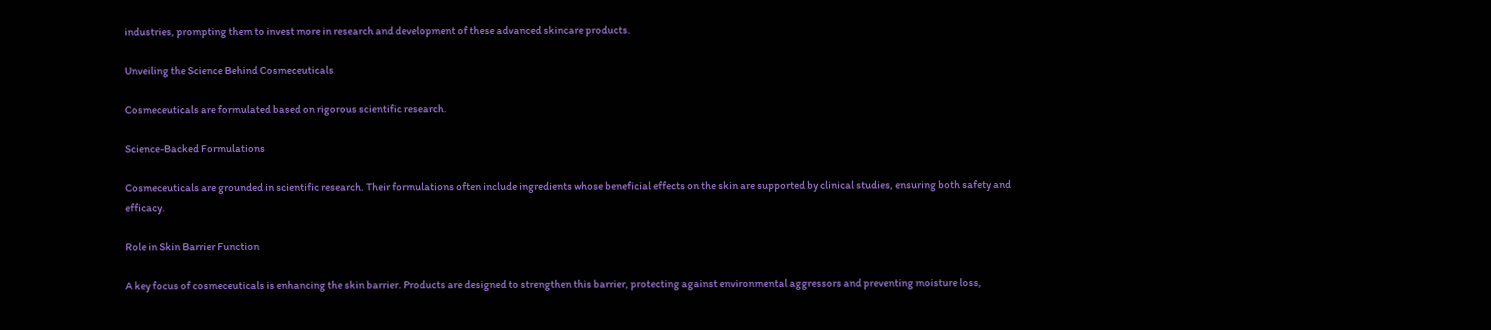industries, prompting them to invest more in research and development of these advanced skincare products.

Unveiling the Science Behind Cosmeceuticals

Cosmeceuticals are formulated based on rigorous scientific research.

Science-Backed Formulations

Cosmeceuticals are grounded in scientific research. Their formulations often include ingredients whose beneficial effects on the skin are supported by clinical studies, ensuring both safety and efficacy.

Role in Skin Barrier Function

A key focus of cosmeceuticals is enhancing the skin barrier. Products are designed to strengthen this barrier, protecting against environmental aggressors and preventing moisture loss,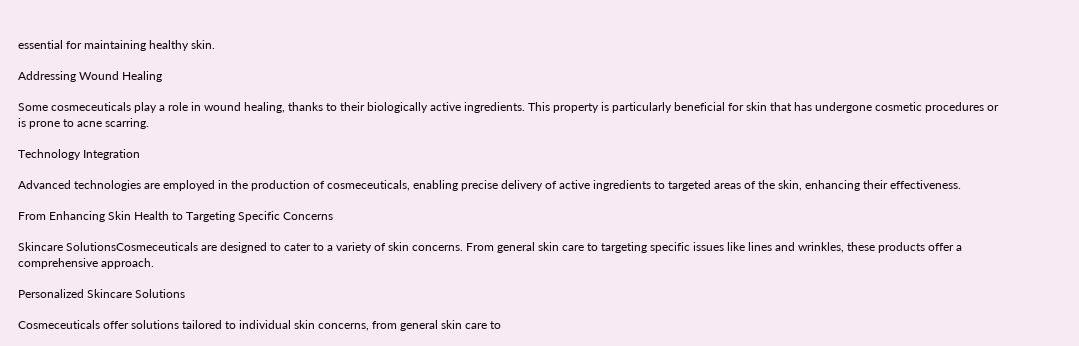essential for maintaining healthy skin.

Addressing Wound Healing

Some cosmeceuticals play a role in wound healing, thanks to their biologically active ingredients. This property is particularly beneficial for skin that has undergone cosmetic procedures or is prone to acne scarring.

Technology Integration

Advanced technologies are employed in the production of cosmeceuticals, enabling precise delivery of active ingredients to targeted areas of the skin, enhancing their effectiveness.

From Enhancing Skin Health to Targeting Specific Concerns

Skincare SolutionsCosmeceuticals are designed to cater to a variety of skin concerns. From general skin care to targeting specific issues like lines and wrinkles, these products offer a comprehensive approach.

Personalized Skincare Solutions

Cosmeceuticals offer solutions tailored to individual skin concerns, from general skin care to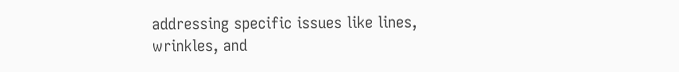addressing specific issues like lines, wrinkles, and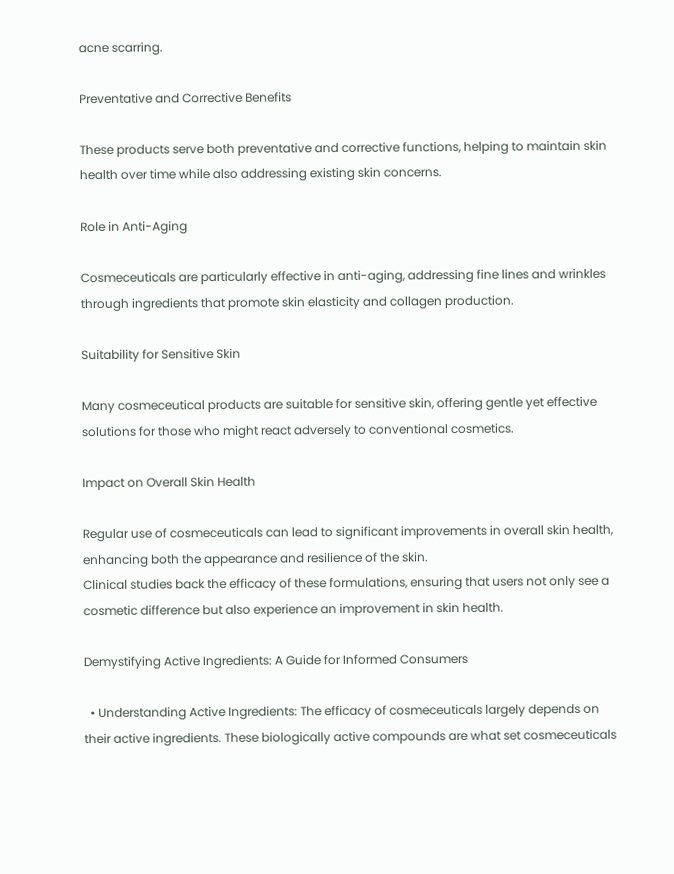acne scarring.

Preventative and Corrective Benefits

These products serve both preventative and corrective functions, helping to maintain skin health over time while also addressing existing skin concerns.

Role in Anti-Aging

Cosmeceuticals are particularly effective in anti-aging, addressing fine lines and wrinkles through ingredients that promote skin elasticity and collagen production.

Suitability for Sensitive Skin

Many cosmeceutical products are suitable for sensitive skin, offering gentle yet effective solutions for those who might react adversely to conventional cosmetics.

Impact on Overall Skin Health

Regular use of cosmeceuticals can lead to significant improvements in overall skin health, enhancing both the appearance and resilience of the skin.
Clinical studies back the efficacy of these formulations, ensuring that users not only see a cosmetic difference but also experience an improvement in skin health.

Demystifying Active Ingredients: A Guide for Informed Consumers

  • Understanding Active Ingredients: The efficacy of cosmeceuticals largely depends on their active ingredients. These biologically active compounds are what set cosmeceuticals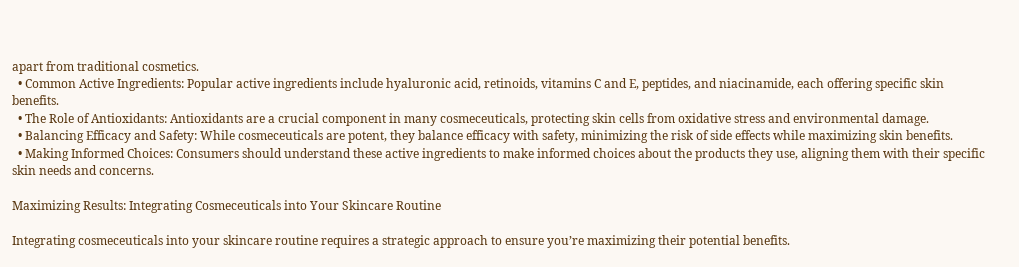apart from traditional cosmetics.
  • Common Active Ingredients: Popular active ingredients include hyaluronic acid, retinoids, vitamins C and E, peptides, and niacinamide, each offering specific skin benefits.
  • The Role of Antioxidants: Antioxidants are a crucial component in many cosmeceuticals, protecting skin cells from oxidative stress and environmental damage.
  • Balancing Efficacy and Safety: While cosmeceuticals are potent, they balance efficacy with safety, minimizing the risk of side effects while maximizing skin benefits.
  • Making Informed Choices: Consumers should understand these active ingredients to make informed choices about the products they use, aligning them with their specific skin needs and concerns.

Maximizing Results: Integrating Cosmeceuticals into Your Skincare Routine

Integrating cosmeceuticals into your skincare routine requires a strategic approach to ensure you’re maximizing their potential benefits.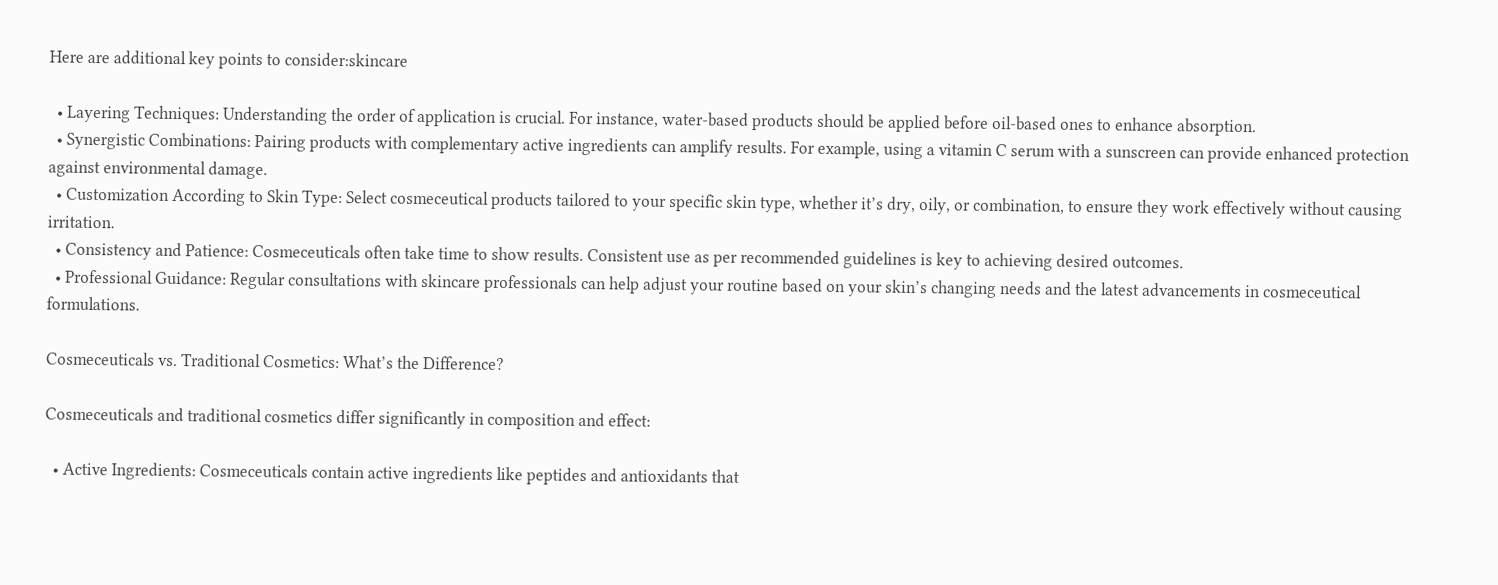Here are additional key points to consider:skincare

  • Layering Techniques: Understanding the order of application is crucial. For instance, water-based products should be applied before oil-based ones to enhance absorption.
  • Synergistic Combinations: Pairing products with complementary active ingredients can amplify results. For example, using a vitamin C serum with a sunscreen can provide enhanced protection against environmental damage.
  • Customization According to Skin Type: Select cosmeceutical products tailored to your specific skin type, whether it’s dry, oily, or combination, to ensure they work effectively without causing irritation.
  • Consistency and Patience: Cosmeceuticals often take time to show results. Consistent use as per recommended guidelines is key to achieving desired outcomes.
  • Professional Guidance: Regular consultations with skincare professionals can help adjust your routine based on your skin’s changing needs and the latest advancements in cosmeceutical formulations.

Cosmeceuticals vs. Traditional Cosmetics: What’s the Difference?

Cosmeceuticals and traditional cosmetics differ significantly in composition and effect:

  • Active Ingredients: Cosmeceuticals contain active ingredients like peptides and antioxidants that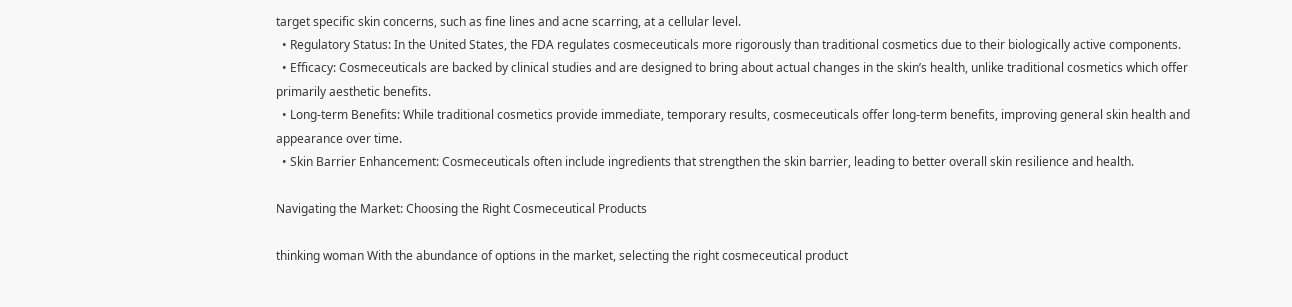target specific skin concerns, such as fine lines and acne scarring, at a cellular level.
  • Regulatory Status: In the United States, the FDA regulates cosmeceuticals more rigorously than traditional cosmetics due to their biologically active components.
  • Efficacy: Cosmeceuticals are backed by clinical studies and are designed to bring about actual changes in the skin’s health, unlike traditional cosmetics which offer primarily aesthetic benefits.
  • Long-term Benefits: While traditional cosmetics provide immediate, temporary results, cosmeceuticals offer long-term benefits, improving general skin health and appearance over time.
  • Skin Barrier Enhancement: Cosmeceuticals often include ingredients that strengthen the skin barrier, leading to better overall skin resilience and health.

Navigating the Market: Choosing the Right Cosmeceutical Products

thinking woman With the abundance of options in the market, selecting the right cosmeceutical product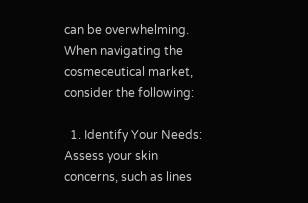can be overwhelming. When navigating the cosmeceutical market, consider the following:

  1. Identify Your Needs: Assess your skin concerns, such as lines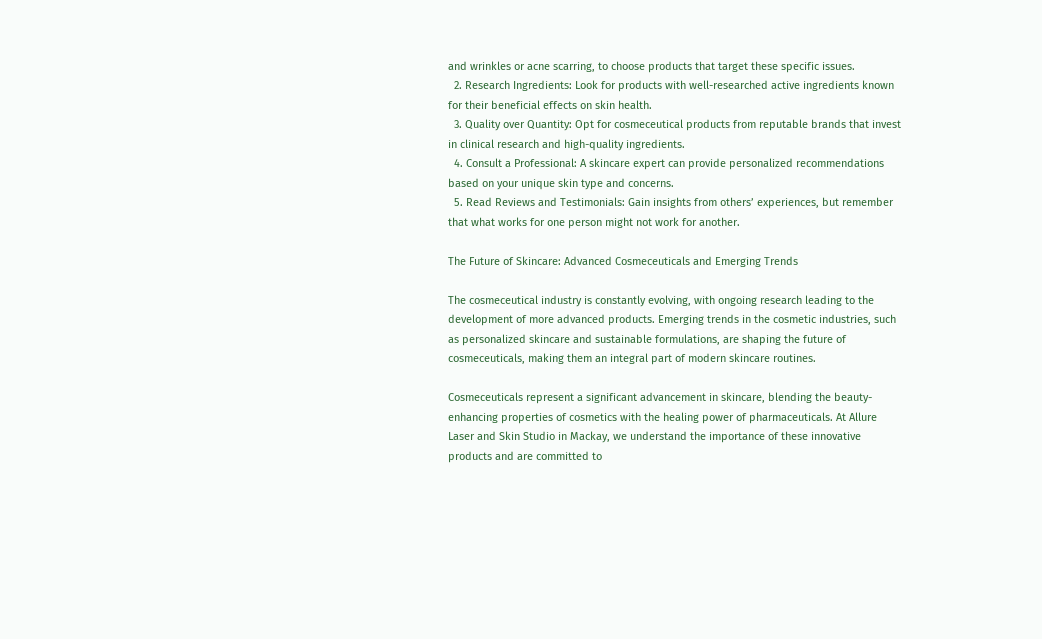and wrinkles or acne scarring, to choose products that target these specific issues.
  2. Research Ingredients: Look for products with well-researched active ingredients known for their beneficial effects on skin health.
  3. Quality over Quantity: Opt for cosmeceutical products from reputable brands that invest in clinical research and high-quality ingredients.
  4. Consult a Professional: A skincare expert can provide personalized recommendations based on your unique skin type and concerns.
  5. Read Reviews and Testimonials: Gain insights from others’ experiences, but remember that what works for one person might not work for another.

The Future of Skincare: Advanced Cosmeceuticals and Emerging Trends

The cosmeceutical industry is constantly evolving, with ongoing research leading to the development of more advanced products. Emerging trends in the cosmetic industries, such as personalized skincare and sustainable formulations, are shaping the future of cosmeceuticals, making them an integral part of modern skincare routines.

Cosmeceuticals represent a significant advancement in skincare, blending the beauty-enhancing properties of cosmetics with the healing power of pharmaceuticals. At Allure Laser and Skin Studio in Mackay, we understand the importance of these innovative products and are committed to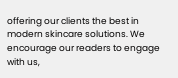offering our clients the best in modern skincare solutions. We encourage our readers to engage with us,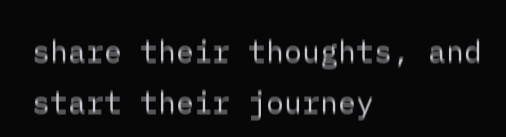share their thoughts, and start their journey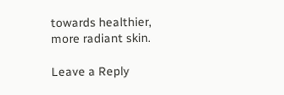towards healthier, more radiant skin.

Leave a Reply